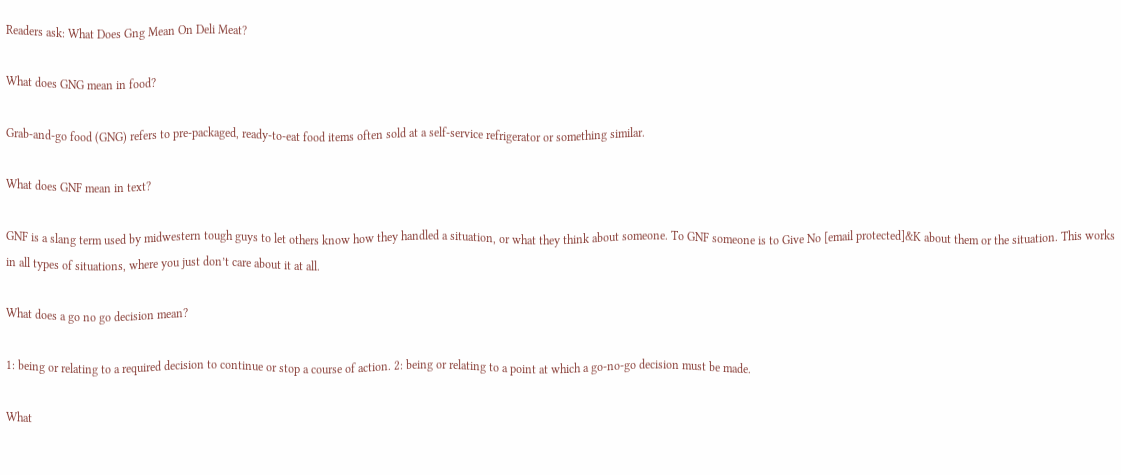Readers ask: What Does Gng Mean On Deli Meat?

What does GNG mean in food?

Grab-and-go food (GNG) refers to pre-packaged, ready-to-eat food items often sold at a self-service refrigerator or something similar.

What does GNF mean in text?

GNF is a slang term used by midwestern tough guys to let others know how they handled a situation, or what they think about someone. To GNF someone is to Give No [email protected]&K about them or the situation. This works in all types of situations, where you just don’t care about it at all.

What does a go no go decision mean?

1: being or relating to a required decision to continue or stop a course of action. 2: being or relating to a point at which a go-no-go decision must be made.

What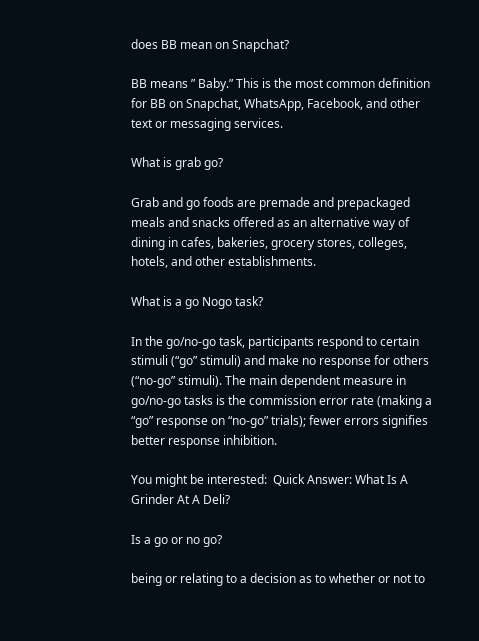does BB mean on Snapchat?

BB means ” Baby.” This is the most common definition for BB on Snapchat, WhatsApp, Facebook, and other text or messaging services.

What is grab go?

Grab and go foods are premade and prepackaged meals and snacks offered as an alternative way of dining in cafes, bakeries, grocery stores, colleges, hotels, and other establishments.

What is a go Nogo task?

In the go/no-go task, participants respond to certain stimuli (“go” stimuli) and make no response for others (“no-go” stimuli). The main dependent measure in go/no-go tasks is the commission error rate (making a “go” response on “no-go” trials); fewer errors signifies better response inhibition.

You might be interested:  Quick Answer: What Is A Grinder At A Deli?

Is a go or no go?

being or relating to a decision as to whether or not to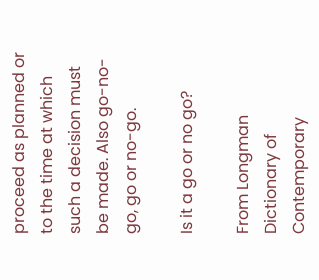proceed as planned or to the time at which such a decision must be made. Also go-no-go, go or no-go.

Is it a go or no go?

From Longman Dictionary of Contemporary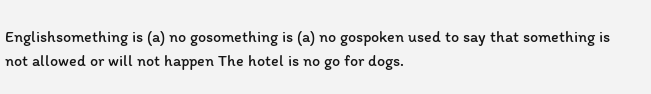Englishsomething is (a) no gosomething is (a) no gospoken used to say that something is not allowed or will not happen The hotel is no go for dogs.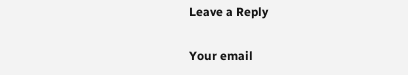Leave a Reply

Your email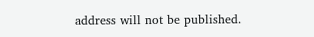address will not be published.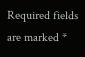Required fields are marked *